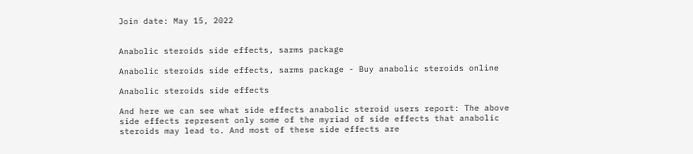Join date: May 15, 2022


Anabolic steroids side effects, sarms package

Anabolic steroids side effects, sarms package - Buy anabolic steroids online

Anabolic steroids side effects

And here we can see what side effects anabolic steroid users report: The above side effects represent only some of the myriad of side effects that anabolic steroids may lead to. And most of these side effects are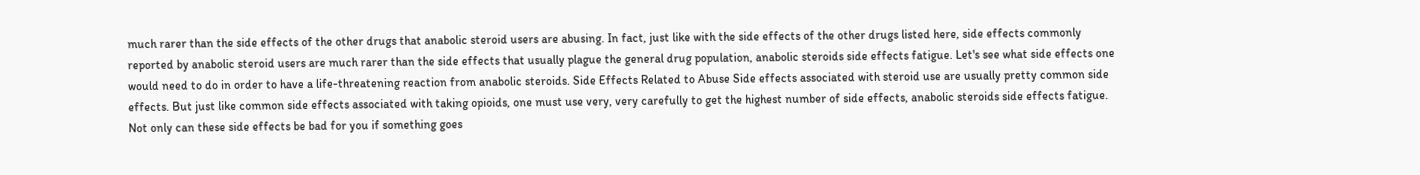much rarer than the side effects of the other drugs that anabolic steroid users are abusing. In fact, just like with the side effects of the other drugs listed here, side effects commonly reported by anabolic steroid users are much rarer than the side effects that usually plague the general drug population, anabolic steroids side effects fatigue. Let's see what side effects one would need to do in order to have a life-threatening reaction from anabolic steroids. Side Effects Related to Abuse Side effects associated with steroid use are usually pretty common side effects. But just like common side effects associated with taking opioids, one must use very, very carefully to get the highest number of side effects, anabolic steroids side effects fatigue. Not only can these side effects be bad for you if something goes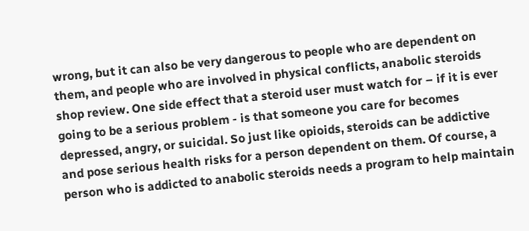wrong, but it can also be very dangerous to people who are dependent on them, and people who are involved in physical conflicts, anabolic steroids shop review. One side effect that a steroid user must watch for – if it is ever going to be a serious problem - is that someone you care for becomes depressed, angry, or suicidal. So just like opioids, steroids can be addictive and pose serious health risks for a person dependent on them. Of course, a person who is addicted to anabolic steroids needs a program to help maintain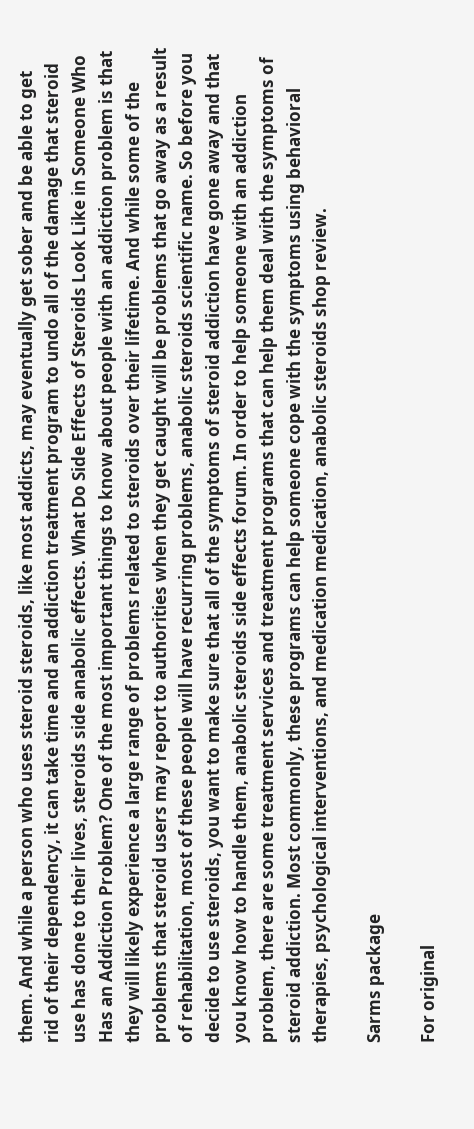them. And while a person who uses steroid steroids, like most addicts, may eventually get sober and be able to get rid of their dependency, it can take time and an addiction treatment program to undo all of the damage that steroid use has done to their lives, steroids side anabolic effects. What Do Side Effects of Steroids Look Like in Someone Who Has an Addiction Problem? One of the most important things to know about people with an addiction problem is that they will likely experience a large range of problems related to steroids over their lifetime. And while some of the problems that steroid users may report to authorities when they get caught will be problems that go away as a result of rehabilitation, most of these people will have recurring problems, anabolic steroids scientific name. So before you decide to use steroids, you want to make sure that all of the symptoms of steroid addiction have gone away and that you know how to handle them, anabolic steroids side effects forum. In order to help someone with an addiction problem, there are some treatment services and treatment programs that can help them deal with the symptoms of steroid addiction. Most commonly, these programs can help someone cope with the symptoms using behavioral therapies, psychological interventions, and medication medication, anabolic steroids shop review.

Sarms package

For original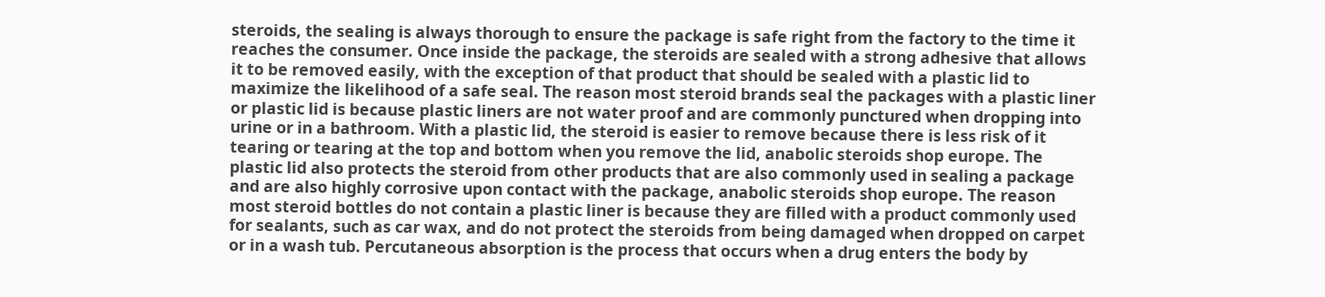steroids, the sealing is always thorough to ensure the package is safe right from the factory to the time it reaches the consumer. Once inside the package, the steroids are sealed with a strong adhesive that allows it to be removed easily, with the exception of that product that should be sealed with a plastic lid to maximize the likelihood of a safe seal. The reason most steroid brands seal the packages with a plastic liner or plastic lid is because plastic liners are not water proof and are commonly punctured when dropping into urine or in a bathroom. With a plastic lid, the steroid is easier to remove because there is less risk of it tearing or tearing at the top and bottom when you remove the lid, anabolic steroids shop europe. The plastic lid also protects the steroid from other products that are also commonly used in sealing a package and are also highly corrosive upon contact with the package, anabolic steroids shop europe. The reason most steroid bottles do not contain a plastic liner is because they are filled with a product commonly used for sealants, such as car wax, and do not protect the steroids from being damaged when dropped on carpet or in a wash tub. Percutaneous absorption is the process that occurs when a drug enters the body by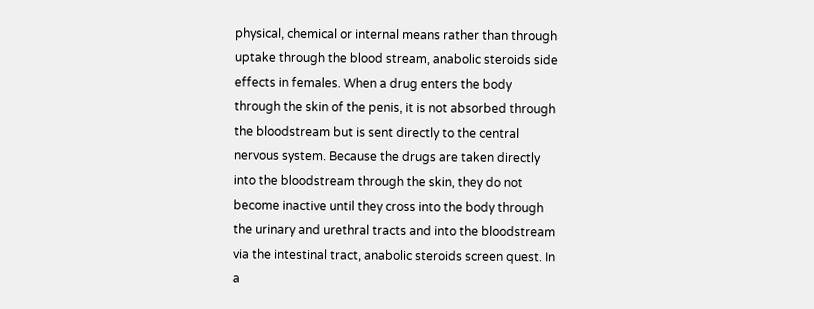physical, chemical or internal means rather than through uptake through the blood stream, anabolic steroids side effects in females. When a drug enters the body through the skin of the penis, it is not absorbed through the bloodstream but is sent directly to the central nervous system. Because the drugs are taken directly into the bloodstream through the skin, they do not become inactive until they cross into the body through the urinary and urethral tracts and into the bloodstream via the intestinal tract, anabolic steroids screen quest. In a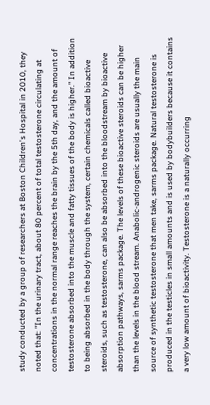study conducted by a group of researchers at Boston Children's Hospital in 2010, they noted that: "In the urinary tract, about 80 percent of total testosterone circulating at concentrations in the normal range reaches the brain by the 5th day, and the amount of testosterone absorbed into the muscle and fatty tissues of the body is higher." In addition to being absorbed in the body through the system, certain chemicals called bioactive steroids, such as testosterone, can also be absorbed into the bloodstream by bioactive absorption pathways, sarms package. The levels of these bioactive steroids can be higher than the levels in the blood stream. Anabolic-androgenic steroids are usually the main source of synthetic testosterone that men take, sarms package. Natural testosterone is produced in the testicles in small amounts and is used by bodybuilders because it contains a very low amount of bioactivity. Testosterone is a naturally occurring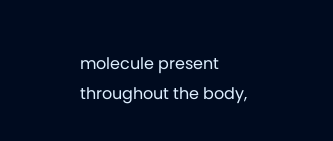molecule present throughout the body,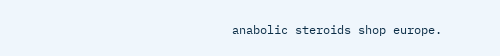anabolic steroids shop europe.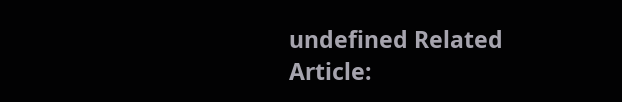undefined Related Article: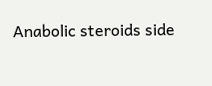Anabolic steroids side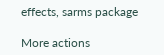effects, sarms package

More actions